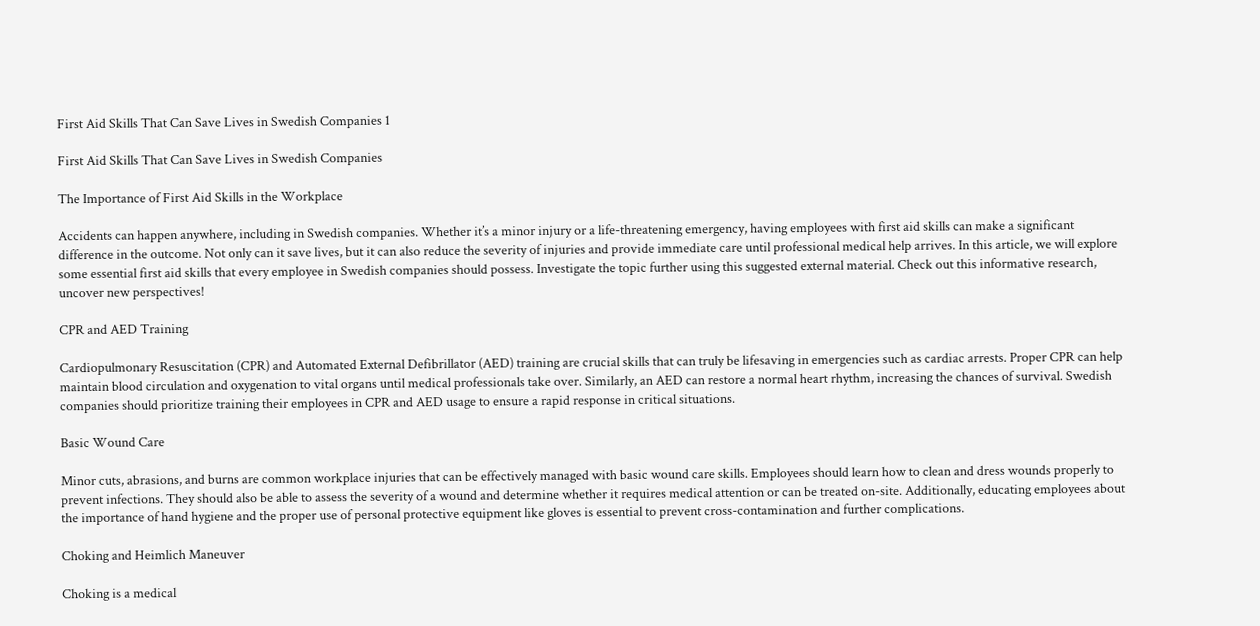First Aid Skills That Can Save Lives in Swedish Companies 1

First Aid Skills That Can Save Lives in Swedish Companies

The Importance of First Aid Skills in the Workplace

Accidents can happen anywhere, including in Swedish companies. Whether it’s a minor injury or a life-threatening emergency, having employees with first aid skills can make a significant difference in the outcome. Not only can it save lives, but it can also reduce the severity of injuries and provide immediate care until professional medical help arrives. In this article, we will explore some essential first aid skills that every employee in Swedish companies should possess. Investigate the topic further using this suggested external material. Check out this informative research, uncover new perspectives!

CPR and AED Training

Cardiopulmonary Resuscitation (CPR) and Automated External Defibrillator (AED) training are crucial skills that can truly be lifesaving in emergencies such as cardiac arrests. Proper CPR can help maintain blood circulation and oxygenation to vital organs until medical professionals take over. Similarly, an AED can restore a normal heart rhythm, increasing the chances of survival. Swedish companies should prioritize training their employees in CPR and AED usage to ensure a rapid response in critical situations.

Basic Wound Care

Minor cuts, abrasions, and burns are common workplace injuries that can be effectively managed with basic wound care skills. Employees should learn how to clean and dress wounds properly to prevent infections. They should also be able to assess the severity of a wound and determine whether it requires medical attention or can be treated on-site. Additionally, educating employees about the importance of hand hygiene and the proper use of personal protective equipment like gloves is essential to prevent cross-contamination and further complications.

Choking and Heimlich Maneuver

Choking is a medical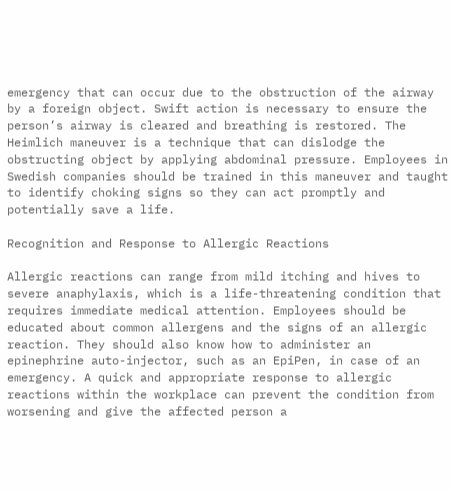emergency that can occur due to the obstruction of the airway by a foreign object. Swift action is necessary to ensure the person’s airway is cleared and breathing is restored. The Heimlich maneuver is a technique that can dislodge the obstructing object by applying abdominal pressure. Employees in Swedish companies should be trained in this maneuver and taught to identify choking signs so they can act promptly and potentially save a life.

Recognition and Response to Allergic Reactions

Allergic reactions can range from mild itching and hives to severe anaphylaxis, which is a life-threatening condition that requires immediate medical attention. Employees should be educated about common allergens and the signs of an allergic reaction. They should also know how to administer an epinephrine auto-injector, such as an EpiPen, in case of an emergency. A quick and appropriate response to allergic reactions within the workplace can prevent the condition from worsening and give the affected person a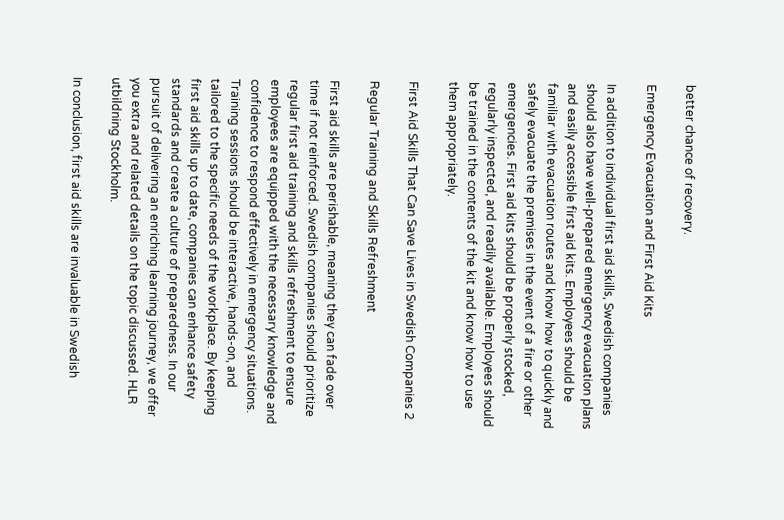better chance of recovery.

Emergency Evacuation and First Aid Kits

In addition to individual first aid skills, Swedish companies should also have well-prepared emergency evacuation plans and easily accessible first aid kits. Employees should be familiar with evacuation routes and know how to quickly and safely evacuate the premises in the event of a fire or other emergencies. First aid kits should be properly stocked, regularly inspected, and readily available. Employees should be trained in the contents of the kit and know how to use them appropriately.

First Aid Skills That Can Save Lives in Swedish Companies 2

Regular Training and Skills Refreshment

First aid skills are perishable, meaning they can fade over time if not reinforced. Swedish companies should prioritize regular first aid training and skills refreshment to ensure employees are equipped with the necessary knowledge and confidence to respond effectively in emergency situations. Training sessions should be interactive, hands-on, and tailored to the specific needs of the workplace. By keeping first aid skills up to date, companies can enhance safety standards and create a culture of preparedness. In our pursuit of delivering an enriching learning journey, we offer you extra and related details on the topic discussed. HLR utbildning Stockholm.

In conclusion, first aid skills are invaluable in Swedish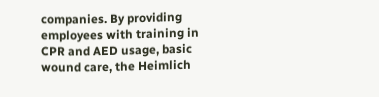companies. By providing employees with training in CPR and AED usage, basic wound care, the Heimlich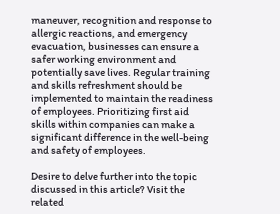maneuver, recognition and response to allergic reactions, and emergency evacuation, businesses can ensure a safer working environment and potentially save lives. Regular training and skills refreshment should be implemented to maintain the readiness of employees. Prioritizing first aid skills within companies can make a significant difference in the well-being and safety of employees.

Desire to delve further into the topic discussed in this article? Visit the related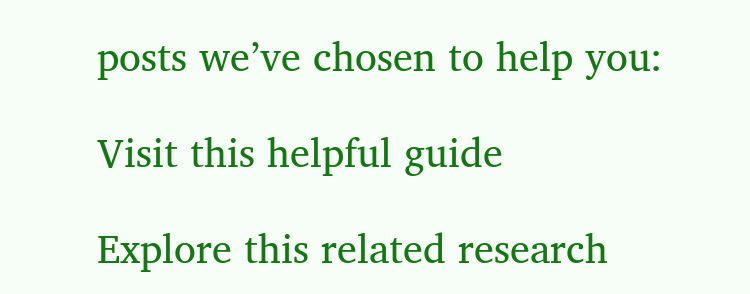posts we’ve chosen to help you:

Visit this helpful guide

Explore this related research